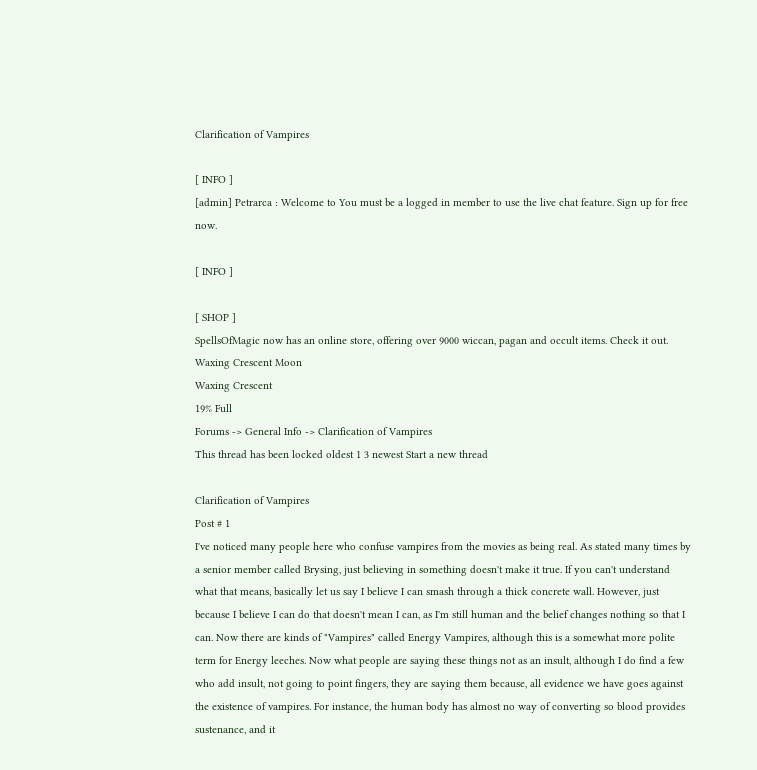Clarification of Vampires

[ INFO ]
[admin] Petrarca : Welcome to You must be a logged in member to use the live chat feature. Sign up for free now.

[ INFO ]

[ SHOP ]
SpellsOfMagic now has an online store, offering over 9000 wiccan, pagan and occult items. Check it out.
Waxing Crescent Moon
Waxing Crescent
19% Full
Forums -> General Info -> Clarification of Vampires
This thread has been locked oldest 1 3 newest Start a new thread

Clarification of Vampires
Post # 1
I've noticed many people here who confuse vampires from the movies as being real. As stated many times by a senior member called Brysing, just believing in something doesn't make it true. If you can't understand what that means, basically let us say I believe I can smash through a thick concrete wall. However, just because I believe I can do that doesn't mean I can, as I'm still human and the belief changes nothing so that I can. Now there are kinds of "Vampires" called Energy Vampires, although this is a somewhat more polite term for Energy leeches. Now what people are saying these things not as an insult, although I do find a few who add insult, not going to point fingers, they are saying them because, all evidence we have goes against the existence of vampires. For instance, the human body has almost no way of converting so blood provides sustenance, and it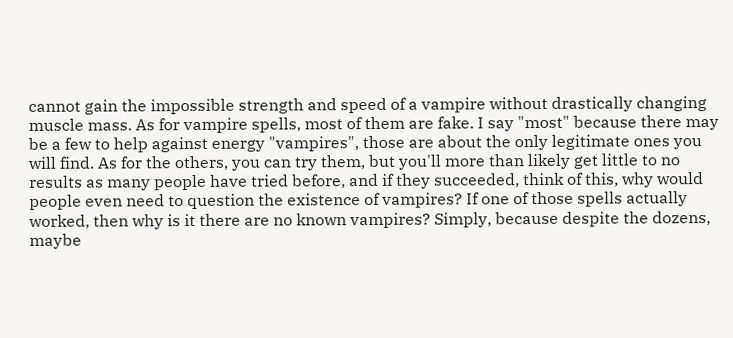cannot gain the impossible strength and speed of a vampire without drastically changing muscle mass. As for vampire spells, most of them are fake. I say "most" because there may be a few to help against energy "vampires", those are about the only legitimate ones you will find. As for the others, you can try them, but you'll more than likely get little to no results as many people have tried before, and if they succeeded, think of this, why would people even need to question the existence of vampires? If one of those spells actually worked, then why is it there are no known vampires? Simply, because despite the dozens, maybe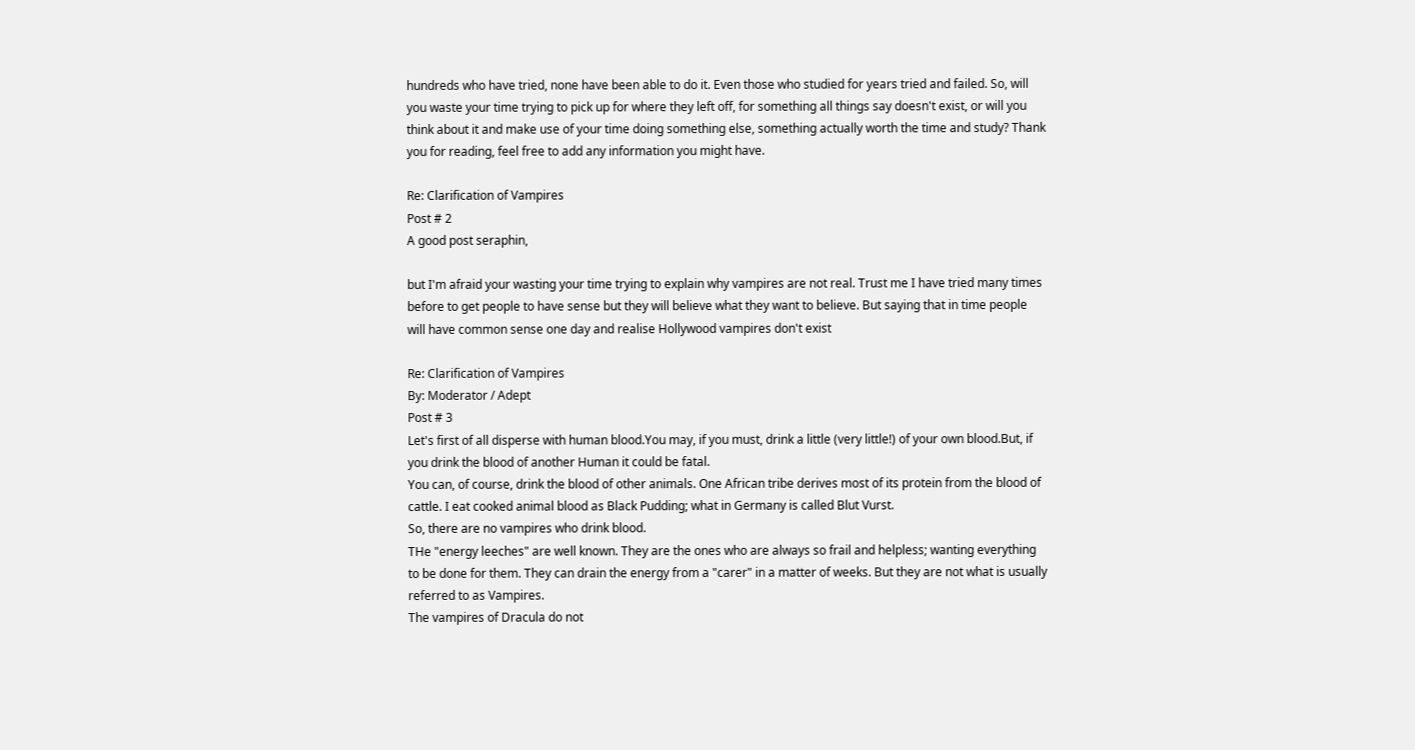hundreds who have tried, none have been able to do it. Even those who studied for years tried and failed. So, will you waste your time trying to pick up for where they left off, for something all things say doesn't exist, or will you think about it and make use of your time doing something else, something actually worth the time and study? Thank you for reading, feel free to add any information you might have.

Re: Clarification of Vampires
Post # 2
A good post seraphin,

but I'm afraid your wasting your time trying to explain why vampires are not real. Trust me I have tried many times before to get people to have sense but they will believe what they want to believe. But saying that in time people will have common sense one day and realise Hollywood vampires don't exist

Re: Clarification of Vampires
By: Moderator / Adept
Post # 3
Let's first of all disperse with human blood.You may, if you must, drink a little (very little!) of your own blood.But, if you drink the blood of another Human it could be fatal.
You can, of course, drink the blood of other animals. One African tribe derives most of its protein from the blood of cattle. I eat cooked animal blood as Black Pudding; what in Germany is called Blut Vurst.
So, there are no vampires who drink blood.
THe "energy leeches" are well known. They are the ones who are always so frail and helpless; wanting everything to be done for them. They can drain the energy from a "carer" in a matter of weeks. But they are not what is usually referred to as Vampires.
The vampires of Dracula do not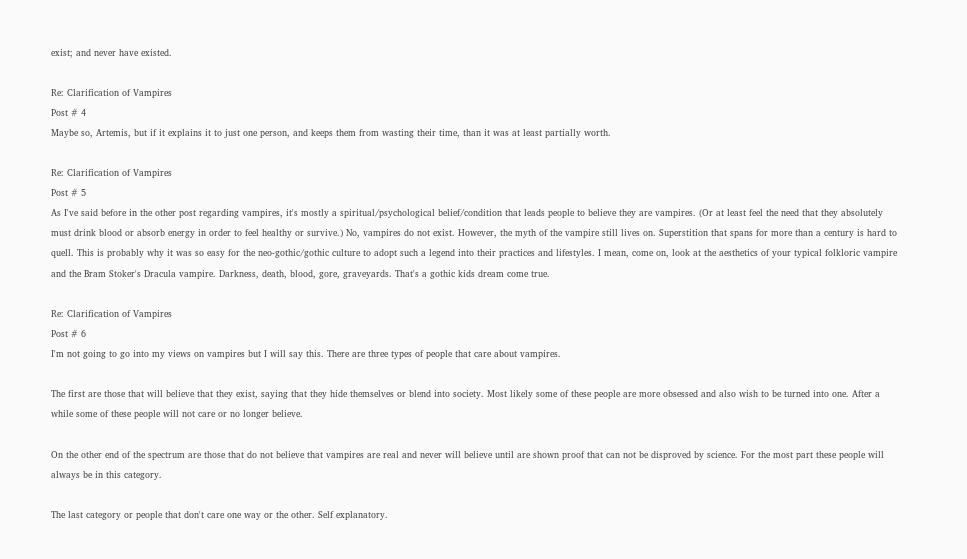exist; and never have existed.

Re: Clarification of Vampires
Post # 4
Maybe so, Artemis, but if it explains it to just one person, and keeps them from wasting their time, than it was at least partially worth.

Re: Clarification of Vampires
Post # 5
As I've said before in the other post regarding vampires, it's mostly a spiritual/psychological belief/condition that leads people to believe they are vampires. (Or at least feel the need that they absolutely must drink blood or absorb energy in order to feel healthy or survive.) No, vampires do not exist. However, the myth of the vampire still lives on. Superstition that spans for more than a century is hard to quell. This is probably why it was so easy for the neo-gothic/gothic culture to adopt such a legend into their practices and lifestyles. I mean, come on, look at the aesthetics of your typical folkloric vampire and the Bram Stoker's Dracula vampire. Darkness, death, blood, gore, graveyards. That's a gothic kids dream come true.

Re: Clarification of Vampires
Post # 6
I'm not going to go into my views on vampires but I will say this. There are three types of people that care about vampires.

The first are those that will believe that they exist, saying that they hide themselves or blend into society. Most likely some of these people are more obsessed and also wish to be turned into one. After a while some of these people will not care or no longer believe.

On the other end of the spectrum are those that do not believe that vampires are real and never will believe until are shown proof that can not be disproved by science. For the most part these people will always be in this category.

The last category or people that don't care one way or the other. Self explanatory.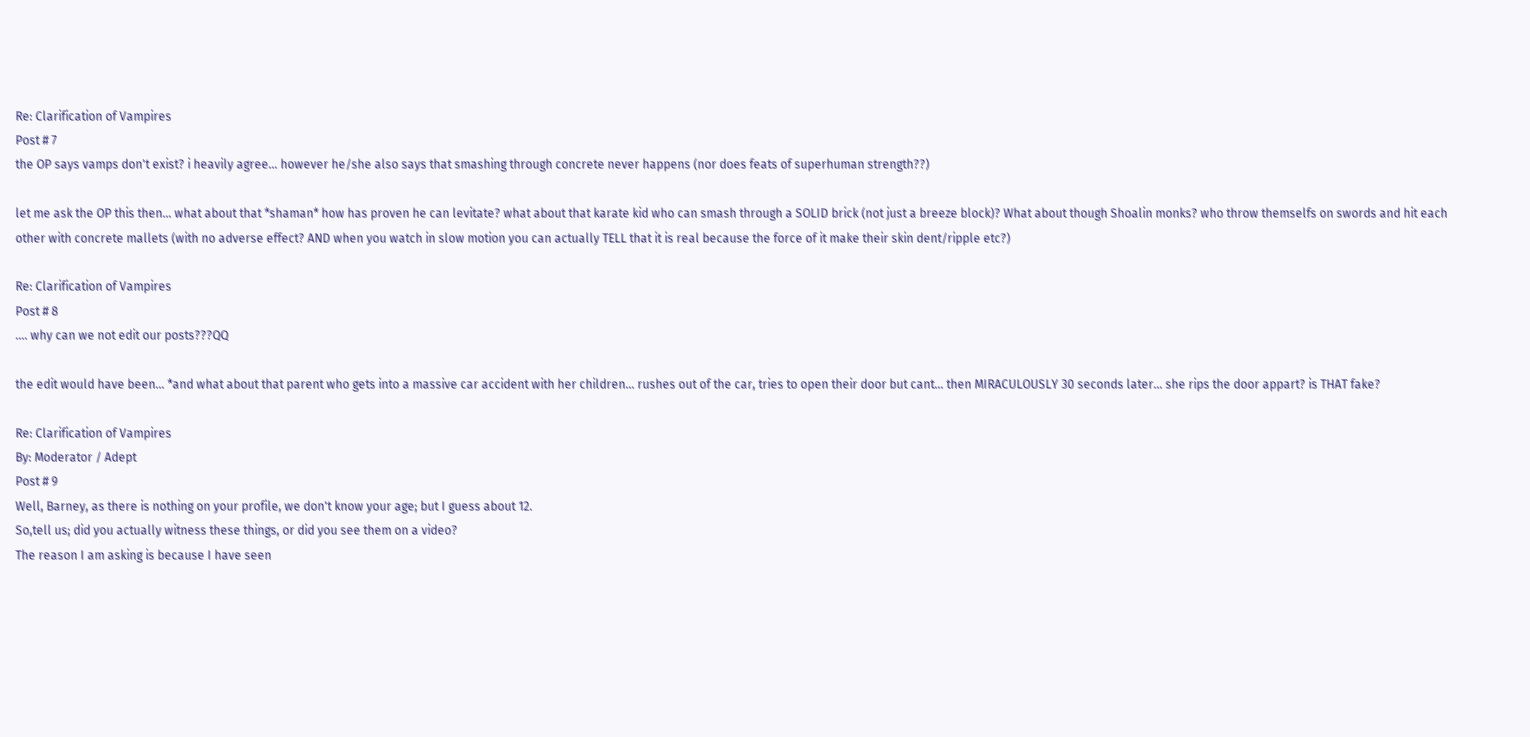Re: Clarification of Vampires
Post # 7
the OP says vamps don't exist? i heavily agree... however he/she also says that smashing through concrete never happens (nor does feats of superhuman strength??)

let me ask the OP this then... what about that *shaman* how has proven he can levitate? what about that karate kid who can smash through a SOLID brick (not just a breeze block)? What about though Shoalin monks? who throw themselfs on swords and hit each other with concrete mallets (with no adverse effect? AND when you watch in slow motion you can actually TELL that it is real because the force of it make their skin dent/ripple etc?)

Re: Clarification of Vampires
Post # 8
.... why can we not edit our posts???QQ

the edit would have been... *and what about that parent who gets into a massive car accident with her children... rushes out of the car, tries to open their door but cant... then MIRACULOUSLY 30 seconds later... she rips the door appart? is THAT fake?

Re: Clarification of Vampires
By: Moderator / Adept
Post # 9
Well, Barney, as there is nothing on your profile, we don't know your age; but I guess about 12.
So,tell us; did you actually witness these things, or did you see them on a video?
The reason I am asking is because I have seen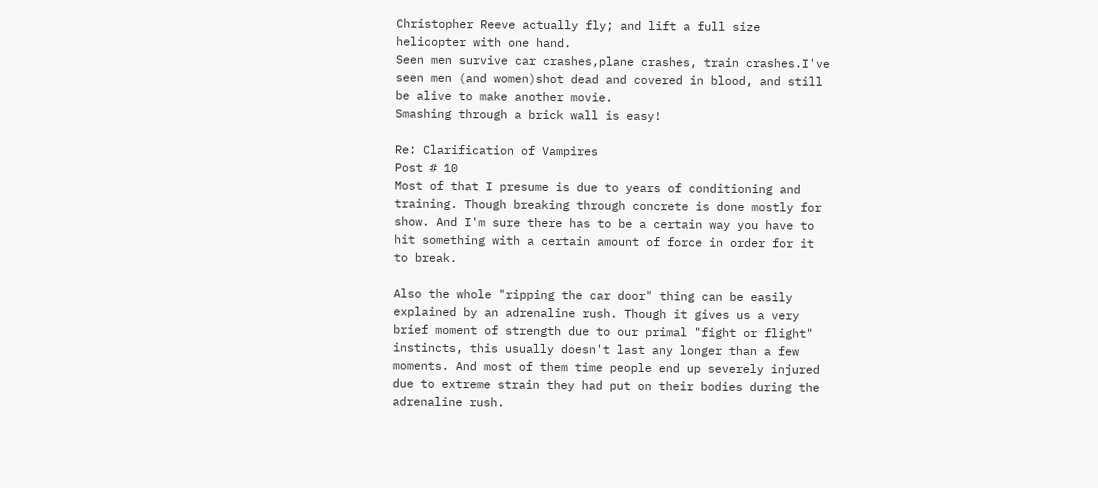Christopher Reeve actually fly; and lift a full size helicopter with one hand.
Seen men survive car crashes,plane crashes, train crashes.I've seen men (and women)shot dead and covered in blood, and still be alive to make another movie.
Smashing through a brick wall is easy!

Re: Clarification of Vampires
Post # 10
Most of that I presume is due to years of conditioning and training. Though breaking through concrete is done mostly for show. And I'm sure there has to be a certain way you have to hit something with a certain amount of force in order for it to break.

Also the whole "ripping the car door" thing can be easily explained by an adrenaline rush. Though it gives us a very brief moment of strength due to our primal "fight or flight" instincts, this usually doesn't last any longer than a few moments. And most of them time people end up severely injured due to extreme strain they had put on their bodies during the adrenaline rush.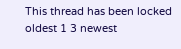This thread has been locked oldest 1 3 newest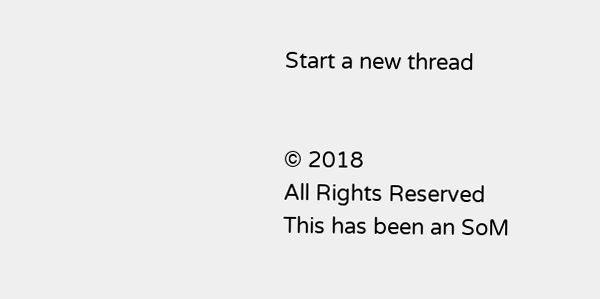Start a new thread


© 2018
All Rights Reserved
This has been an SoM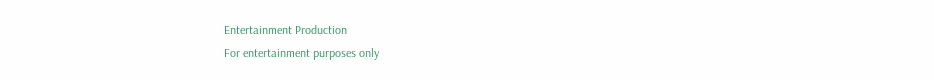Entertainment Production
For entertainment purposes only